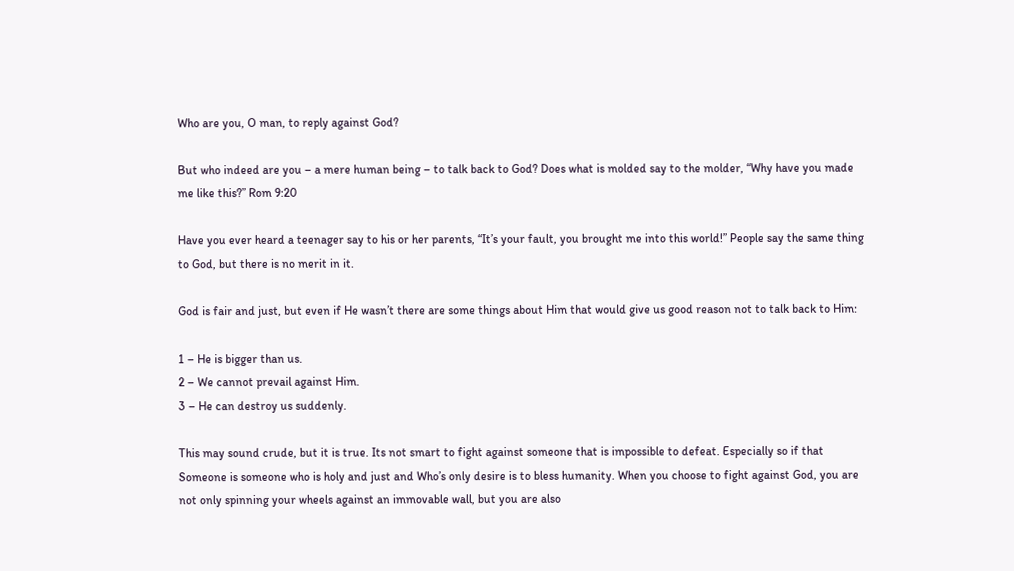Who are you, O man, to reply against God?

But who indeed are you – a mere human being – to talk back to God? Does what is molded say to the molder, “Why have you made me like this?” Rom 9:20

Have you ever heard a teenager say to his or her parents, “It’s your fault, you brought me into this world!” People say the same thing to God, but there is no merit in it.

God is fair and just, but even if He wasn’t there are some things about Him that would give us good reason not to talk back to Him:

1 – He is bigger than us.
2 – We cannot prevail against Him.
3 – He can destroy us suddenly.

This may sound crude, but it is true. Its not smart to fight against someone that is impossible to defeat. Especially so if that Someone is someone who is holy and just and Who’s only desire is to bless humanity. When you choose to fight against God, you are not only spinning your wheels against an immovable wall, but you are also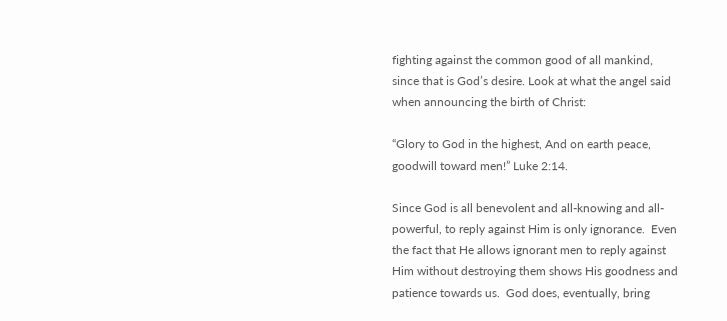fighting against the common good of all mankind, since that is God’s desire. Look at what the angel said when announcing the birth of Christ:

“Glory to God in the highest, And on earth peace, goodwill toward men!” Luke 2:14.

Since God is all benevolent and all-knowing and all-powerful, to reply against Him is only ignorance.  Even the fact that He allows ignorant men to reply against Him without destroying them shows His goodness and patience towards us.  God does, eventually, bring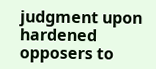judgment upon hardened opposers to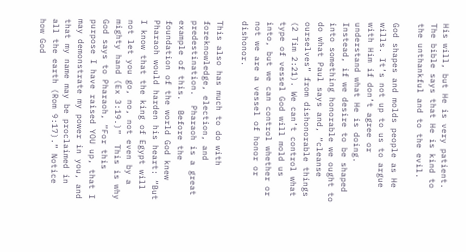His will, but He is very patient. The bible says that He is kind to the unthankful and to the evil.

God shapes and molds people as He wills. It’s not up to us to argue with Him if don’t agree or understand what He is doing.  Instead, if we desire to be shaped into something honorable we ought to do what Paul says and, “cleanse ourselves” from dishonorable things (2 Tim 2:21). We can’t control what type of vessel God will mold us into, but we can control whether or not we are a vessel of honor or dishonor.

This also has much to do with foreknowledge, election, and predestination.  Pharaoh is a great example of this.  Before the foundation of the world God knew Pharaoh would harden his heart: “But I know that the king of Egypt will not let you go, no, not even by a mighty hand (Ex 3:19.)”  This is why God says to Pharaoh, “For this purpose I have raised YOU up, that I may demonstrate my power in you, and that my name may be proclaimed in all the earth (Rom 9:17).” Notice how God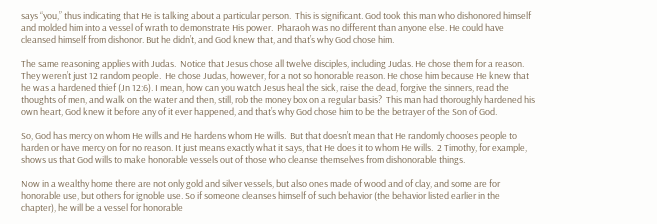says “you,” thus indicating that He is talking about a particular person.  This is significant. God took this man who dishonored himself and molded him into a vessel of wrath to demonstrate His power.  Pharaoh was no different than anyone else. He could have cleansed himself from dishonor. But he didn’t, and God knew that, and that’s why God chose him.

The same reasoning applies with Judas.  Notice that Jesus chose all twelve disciples, including Judas. He chose them for a reason. They weren’t just 12 random people.  He chose Judas, however, for a not so honorable reason. He chose him because He knew that he was a hardened thief (Jn 12:6). I mean, how can you watch Jesus heal the sick, raise the dead, forgive the sinners, read the thoughts of men, and walk on the water and then, still, rob the money box on a regular basis?  This man had thoroughly hardened his own heart, God knew it before any of it ever happened, and that’s why God chose him to be the betrayer of the Son of God.

So, God has mercy on whom He wills and He hardens whom He wills.  But that doesn’t mean that He randomly chooses people to harden or have mercy on for no reason. It just means exactly what it says, that He does it to whom He wills.  2 Timothy, for example, shows us that God wills to make honorable vessels out of those who cleanse themselves from dishonorable things.

Now in a wealthy home there are not only gold and silver vessels, but also ones made of wood and of clay, and some are for honorable use, but others for ignoble use. So if someone cleanses himself of such behavior (the behavior listed earlier in the chapter), he will be a vessel for honorable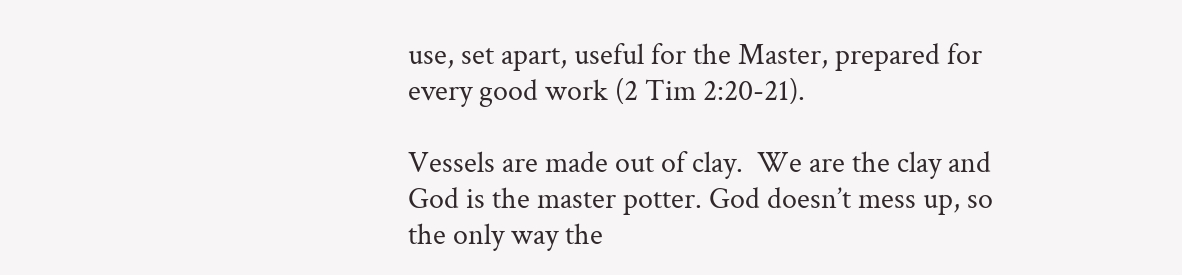use, set apart, useful for the Master, prepared for every good work (2 Tim 2:20-21).

Vessels are made out of clay.  We are the clay and God is the master potter. God doesn’t mess up, so the only way the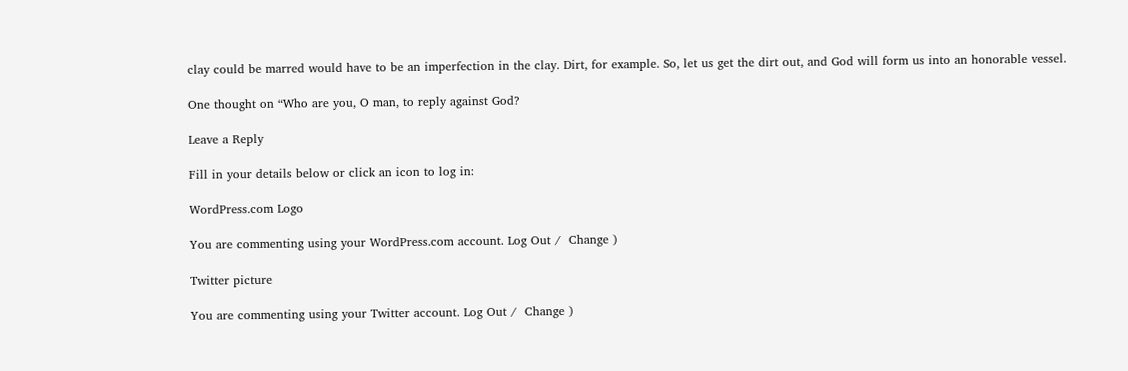clay could be marred would have to be an imperfection in the clay. Dirt, for example. So, let us get the dirt out, and God will form us into an honorable vessel.

One thought on “Who are you, O man, to reply against God?

Leave a Reply

Fill in your details below or click an icon to log in:

WordPress.com Logo

You are commenting using your WordPress.com account. Log Out /  Change )

Twitter picture

You are commenting using your Twitter account. Log Out /  Change )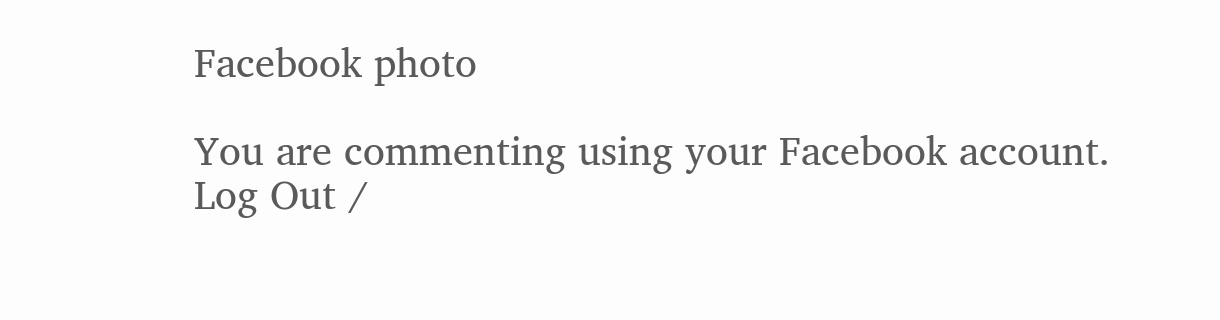Facebook photo

You are commenting using your Facebook account. Log Out /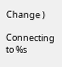Change )

Connecting to %s